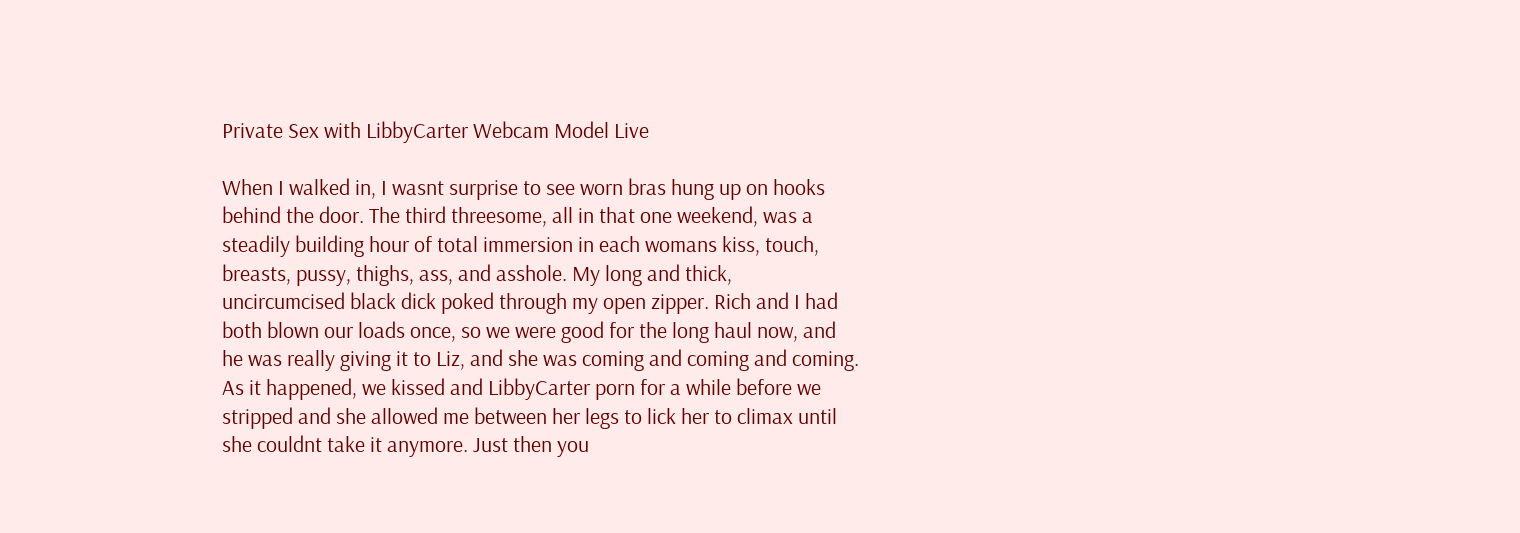Private Sex with LibbyCarter Webcam Model Live

When I walked in, I wasnt surprise to see worn bras hung up on hooks behind the door. The third threesome, all in that one weekend, was a steadily building hour of total immersion in each womans kiss, touch, breasts, pussy, thighs, ass, and asshole. My long and thick, uncircumcised black dick poked through my open zipper. Rich and I had both blown our loads once, so we were good for the long haul now, and he was really giving it to Liz, and she was coming and coming and coming. As it happened, we kissed and LibbyCarter porn for a while before we stripped and she allowed me between her legs to lick her to climax until she couldnt take it anymore. Just then you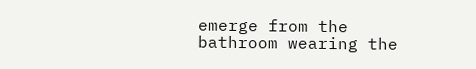emerge from the bathroom wearing the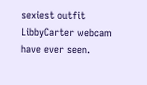sexiest outfit LibbyCarter webcam have ever seen.